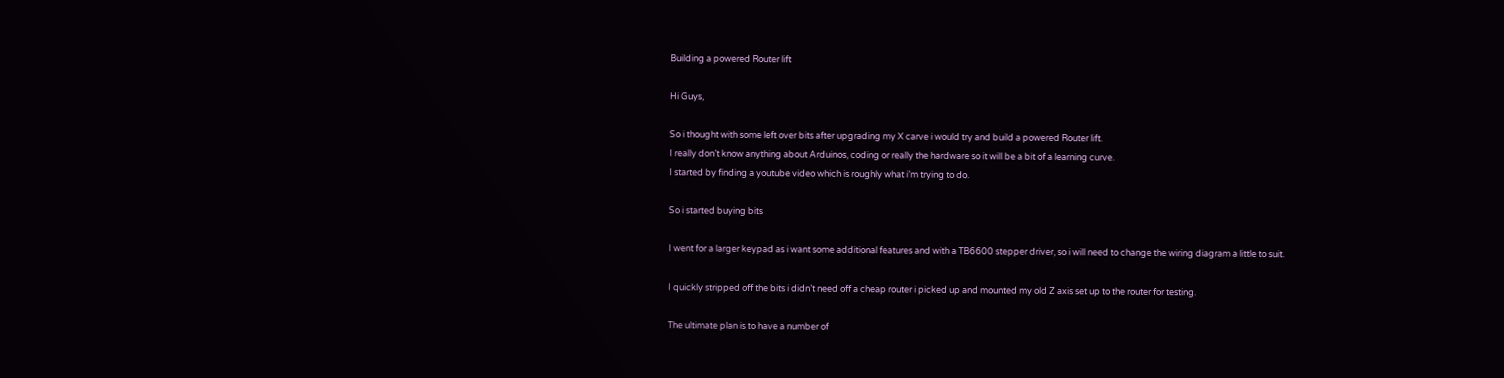Building a powered Router lift

Hi Guys,

So i thought with some left over bits after upgrading my X carve i would try and build a powered Router lift.
I really don’t know anything about Arduinos, coding or really the hardware so it will be a bit of a learning curve.
I started by finding a youtube video which is roughly what i’m trying to do.

So i started buying bits

I went for a larger keypad as i want some additional features and with a TB6600 stepper driver, so i will need to change the wiring diagram a little to suit.

I quickly stripped off the bits i didn’t need off a cheap router i picked up and mounted my old Z axis set up to the router for testing.

The ultimate plan is to have a number of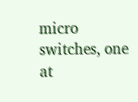micro switches, one at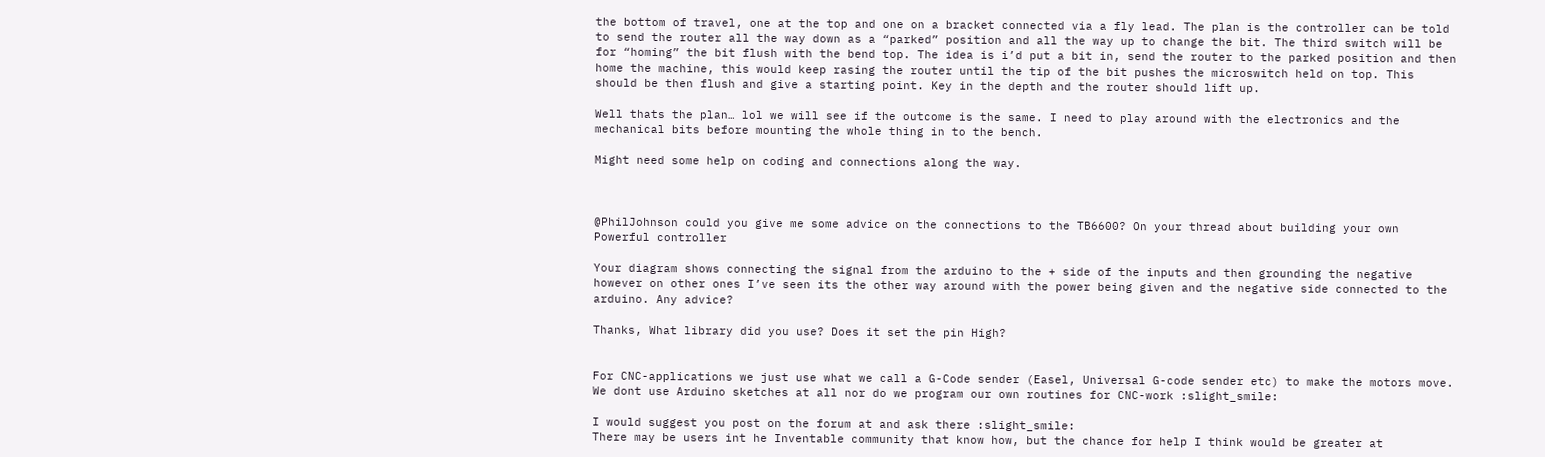the bottom of travel, one at the top and one on a bracket connected via a fly lead. The plan is the controller can be told to send the router all the way down as a “parked” position and all the way up to change the bit. The third switch will be for “homing” the bit flush with the bend top. The idea is i’d put a bit in, send the router to the parked position and then home the machine, this would keep rasing the router until the tip of the bit pushes the microswitch held on top. This should be then flush and give a starting point. Key in the depth and the router should lift up.

Well thats the plan… lol we will see if the outcome is the same. I need to play around with the electronics and the mechanical bits before mounting the whole thing in to the bench.

Might need some help on coding and connections along the way.



@PhilJohnson could you give me some advice on the connections to the TB6600? On your thread about building your own Powerful controller

Your diagram shows connecting the signal from the arduino to the + side of the inputs and then grounding the negative however on other ones I’ve seen its the other way around with the power being given and the negative side connected to the arduino. Any advice?

Thanks, What library did you use? Does it set the pin High?


For CNC-applications we just use what we call a G-Code sender (Easel, Universal G-code sender etc) to make the motors move. We dont use Arduino sketches at all nor do we program our own routines for CNC-work :slight_smile:

I would suggest you post on the forum at and ask there :slight_smile:
There may be users int he Inventable community that know how, but the chance for help I think would be greater at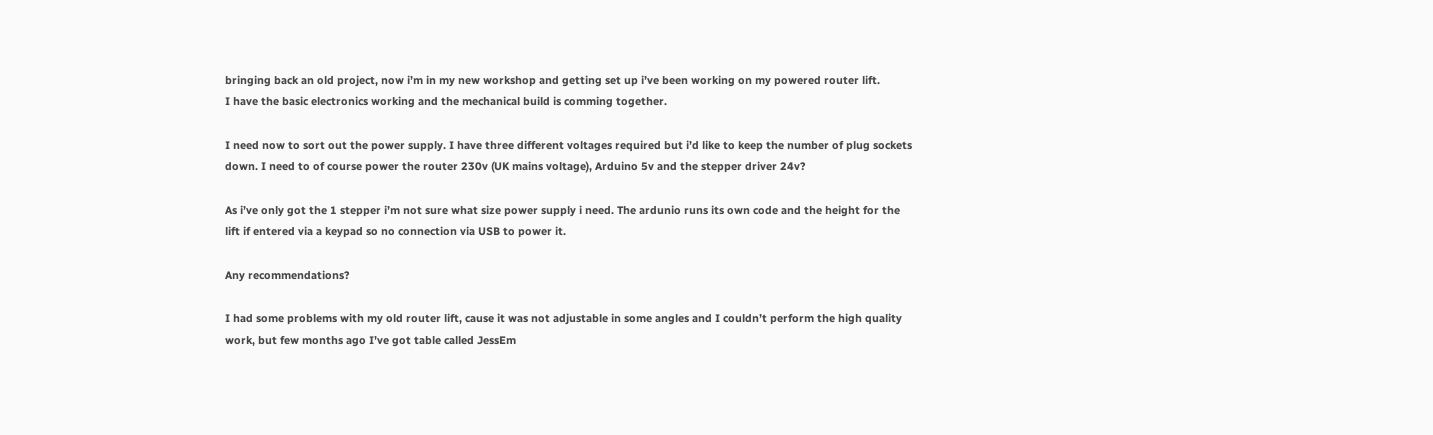bringing back an old project, now i’m in my new workshop and getting set up i’ve been working on my powered router lift.
I have the basic electronics working and the mechanical build is comming together.

I need now to sort out the power supply. I have three different voltages required but i’d like to keep the number of plug sockets down. I need to of course power the router 230v (UK mains voltage), Arduino 5v and the stepper driver 24v?

As i’ve only got the 1 stepper i’m not sure what size power supply i need. The ardunio runs its own code and the height for the lift if entered via a keypad so no connection via USB to power it.

Any recommendations?

I had some problems with my old router lift, cause it was not adjustable in some angles and I couldn’t perform the high quality work, but few months ago I’ve got table called JessEm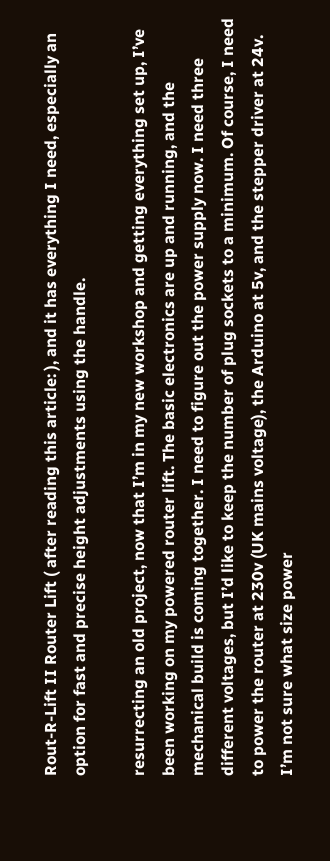Rout-R-Lift II Router Lift ( after reading this article: ), and it has everything I need, especially an option for fast and precise height adjustments using the handle.

resurrecting an old project, now that I’m in my new workshop and getting everything set up, I’ve been working on my powered router lift. The basic electronics are up and running, and the mechanical build is coming together. I need to figure out the power supply now. I need three different voltages, but I’d like to keep the number of plug sockets to a minimum. Of course, I need to power the router at 230v (UK mains voltage), the Arduino at 5v, and the stepper driver at 24v. I’m not sure what size power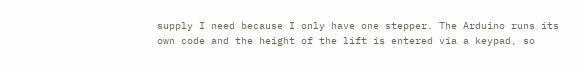supply I need because I only have one stepper. The Arduino runs its own code and the height of the lift is entered via a keypad, so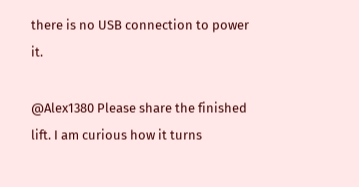there is no USB connection to power it.

@Alex1380 Please share the finished lift. I am curious how it turns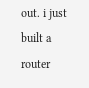out. i just built a router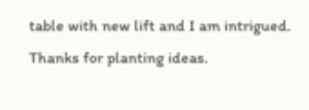table with new lift and I am intrigued. Thanks for planting ideas.